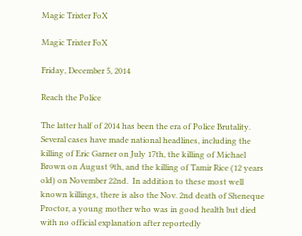Magic Trixter FoX

Magic Trixter FoX

Friday, December 5, 2014

Reach the Police

The latter half of 2014 has been the era of Police Brutality.  Several cases have made national headlines, including the killing of Eric Garner on July 17th, the killing of Michael Brown on August 9th, and the killing of Tamir Rice (12 years old) on November 22nd.  In addition to these most well known killings, there is also the Nov. 2nd death of Sheneque Proctor, a young mother who was in good health but died with no official explanation after reportedly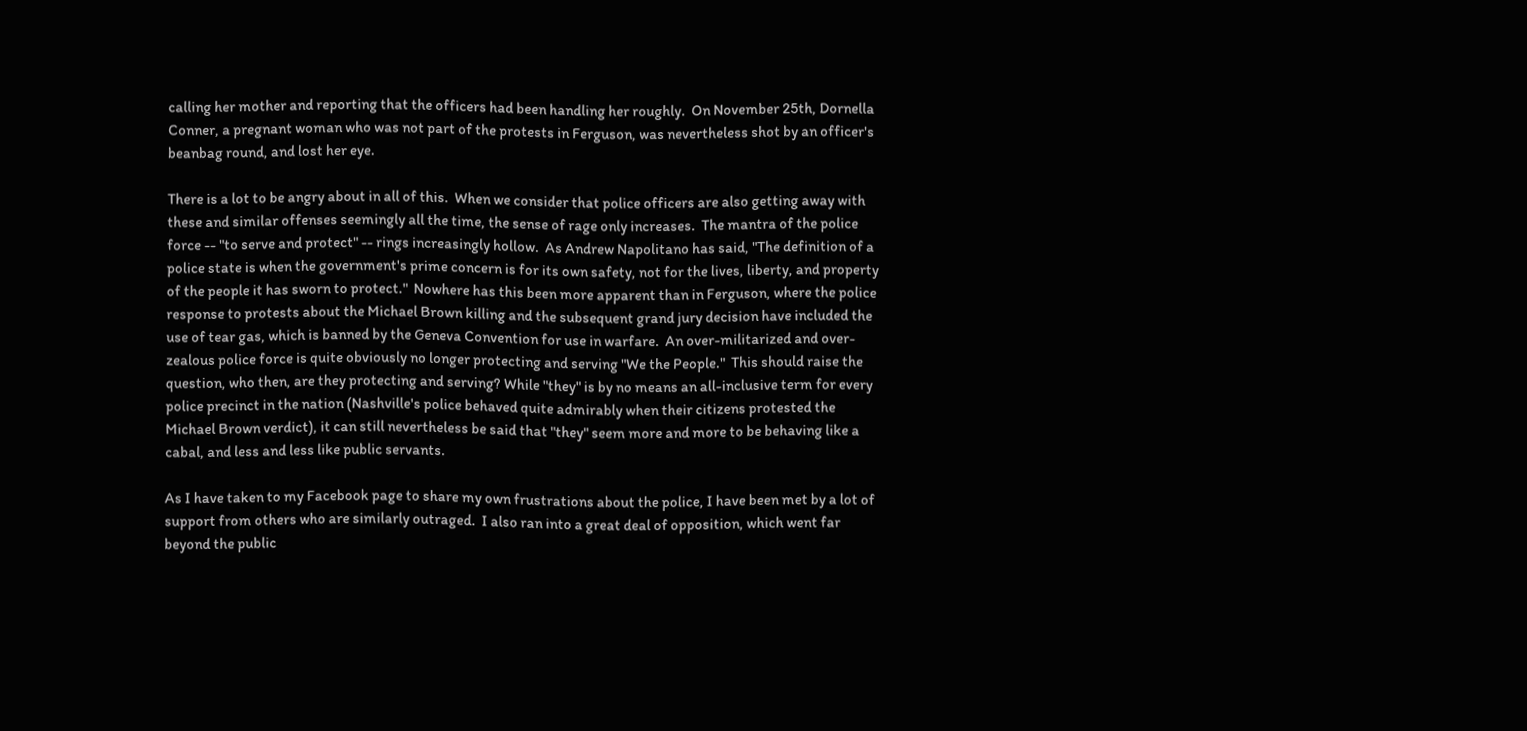calling her mother and reporting that the officers had been handling her roughly.  On November 25th, Dornella Conner, a pregnant woman who was not part of the protests in Ferguson, was nevertheless shot by an officer's beanbag round, and lost her eye.

There is a lot to be angry about in all of this.  When we consider that police officers are also getting away with these and similar offenses seemingly all the time, the sense of rage only increases.  The mantra of the police force -- "to serve and protect" -- rings increasingly hollow.  As Andrew Napolitano has said, "The definition of a police state is when the government's prime concern is for its own safety, not for the lives, liberty, and property of the people it has sworn to protect."  Nowhere has this been more apparent than in Ferguson, where the police response to protests about the Michael Brown killing and the subsequent grand jury decision have included the use of tear gas, which is banned by the Geneva Convention for use in warfare.  An over-militarized and over-zealous police force is quite obviously no longer protecting and serving "We the People."  This should raise the question, who then, are they protecting and serving? While "they" is by no means an all-inclusive term for every police precinct in the nation (Nashville's police behaved quite admirably when their citizens protested the Michael Brown verdict), it can still nevertheless be said that "they" seem more and more to be behaving like a cabal, and less and less like public servants.

As I have taken to my Facebook page to share my own frustrations about the police, I have been met by a lot of support from others who are similarly outraged.  I also ran into a great deal of opposition, which went far beyond the public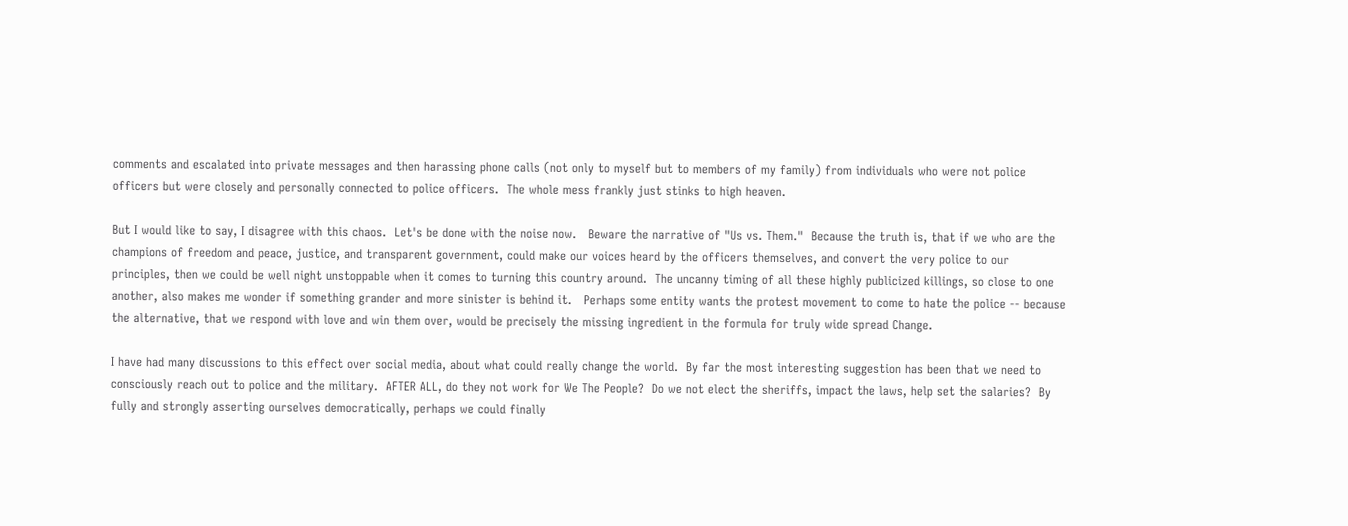comments and escalated into private messages and then harassing phone calls (not only to myself but to members of my family) from individuals who were not police officers but were closely and personally connected to police officers.  The whole mess frankly just stinks to high heaven.

But I would like to say, I disagree with this chaos.  Let's be done with the noise now.   Beware the narrative of "Us vs. Them."  Because the truth is, that if we who are the champions of freedom and peace, justice, and transparent government, could make our voices heard by the officers themselves, and convert the very police to our principles, then we could be well night unstoppable when it comes to turning this country around.  The uncanny timing of all these highly publicized killings, so close to one another, also makes me wonder if something grander and more sinister is behind it.   Perhaps some entity wants the protest movement to come to hate the police -- because the alternative, that we respond with love and win them over, would be precisely the missing ingredient in the formula for truly wide spread Change.

I have had many discussions to this effect over social media, about what could really change the world.  By far the most interesting suggestion has been that we need to consciously reach out to police and the military.  AFTER ALL, do they not work for We The People?  Do we not elect the sheriffs, impact the laws, help set the salaries?  By fully and strongly asserting ourselves democratically, perhaps we could finally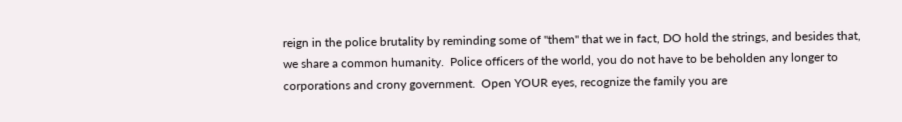reign in the police brutality by reminding some of "them" that we in fact, DO hold the strings, and besides that, we share a common humanity.  Police officers of the world, you do not have to be beholden any longer to corporations and crony government.  Open YOUR eyes, recognize the family you are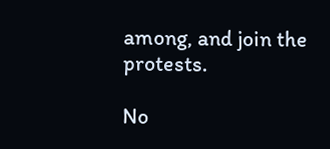among, and join the protests.

No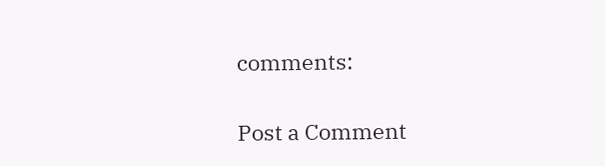comments:

Post a Comment